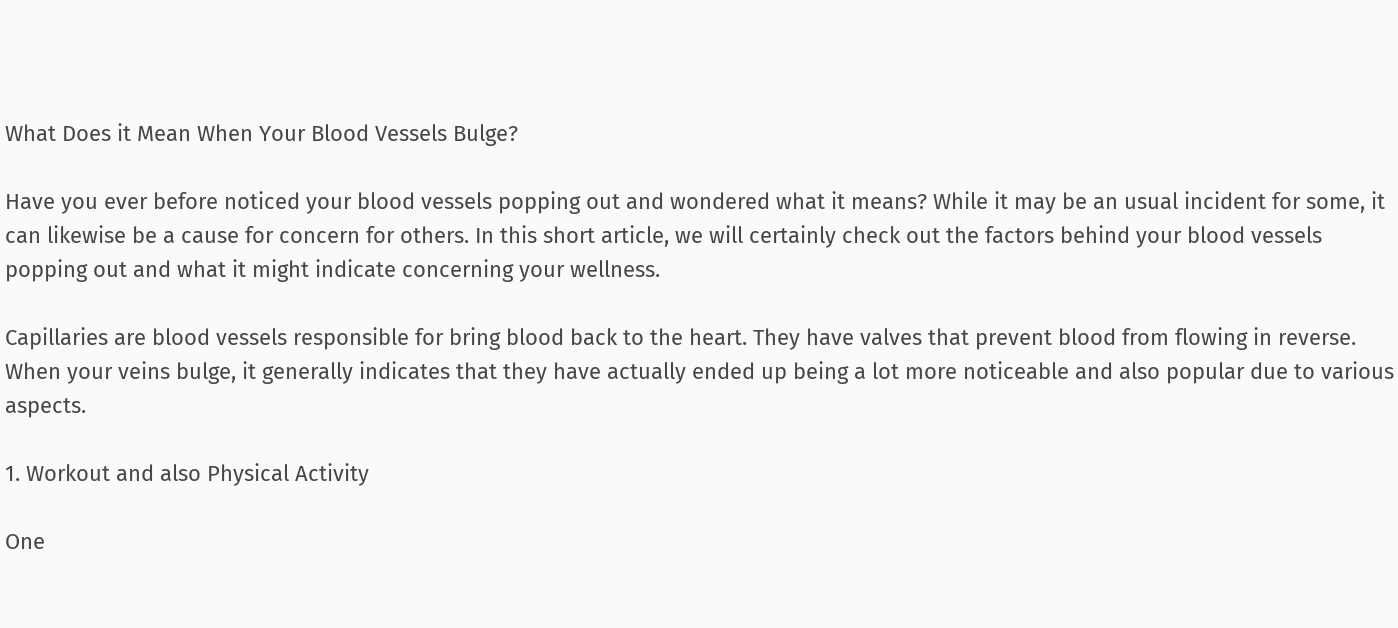What Does it Mean When Your Blood Vessels Bulge?

Have you ever before noticed your blood vessels popping out and wondered what it means? While it may be an usual incident for some, it can likewise be a cause for concern for others. In this short article, we will certainly check out the factors behind your blood vessels popping out and what it might indicate concerning your wellness.

Capillaries are blood vessels responsible for bring blood back to the heart. They have valves that prevent blood from flowing in reverse. When your veins bulge, it generally indicates that they have actually ended up being a lot more noticeable and also popular due to various aspects.

1. Workout and also Physical Activity

One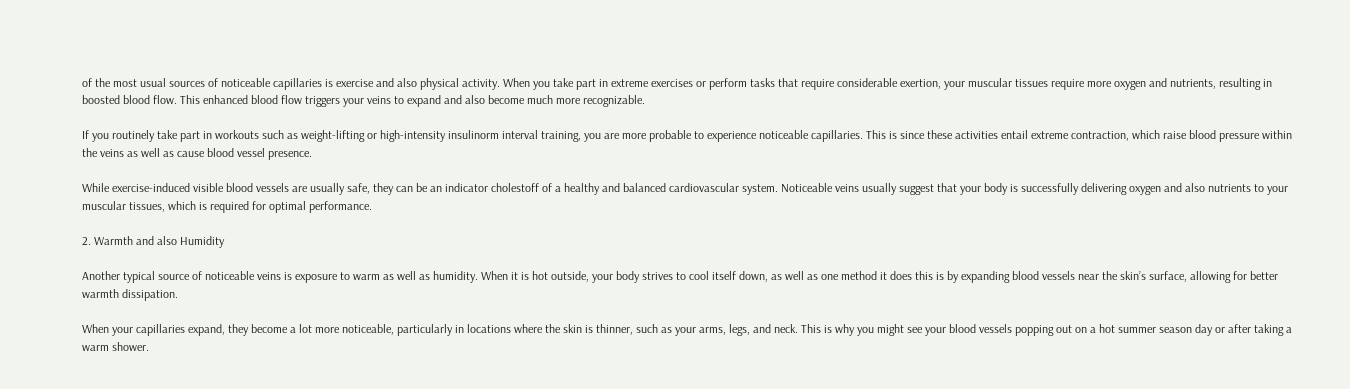of the most usual sources of noticeable capillaries is exercise and also physical activity. When you take part in extreme exercises or perform tasks that require considerable exertion, your muscular tissues require more oxygen and nutrients, resulting in boosted blood flow. This enhanced blood flow triggers your veins to expand and also become much more recognizable.

If you routinely take part in workouts such as weight-lifting or high-intensity insulinorm interval training, you are more probable to experience noticeable capillaries. This is since these activities entail extreme contraction, which raise blood pressure within the veins as well as cause blood vessel presence.

While exercise-induced visible blood vessels are usually safe, they can be an indicator cholestoff of a healthy and balanced cardiovascular system. Noticeable veins usually suggest that your body is successfully delivering oxygen and also nutrients to your muscular tissues, which is required for optimal performance.

2. Warmth and also Humidity

Another typical source of noticeable veins is exposure to warm as well as humidity. When it is hot outside, your body strives to cool itself down, as well as one method it does this is by expanding blood vessels near the skin’s surface, allowing for better warmth dissipation.

When your capillaries expand, they become a lot more noticeable, particularly in locations where the skin is thinner, such as your arms, legs, and neck. This is why you might see your blood vessels popping out on a hot summer season day or after taking a warm shower.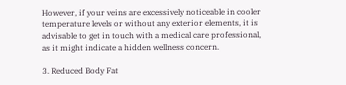However, if your veins are excessively noticeable in cooler temperature levels or without any exterior elements, it is advisable to get in touch with a medical care professional, as it might indicate a hidden wellness concern.

3. Reduced Body Fat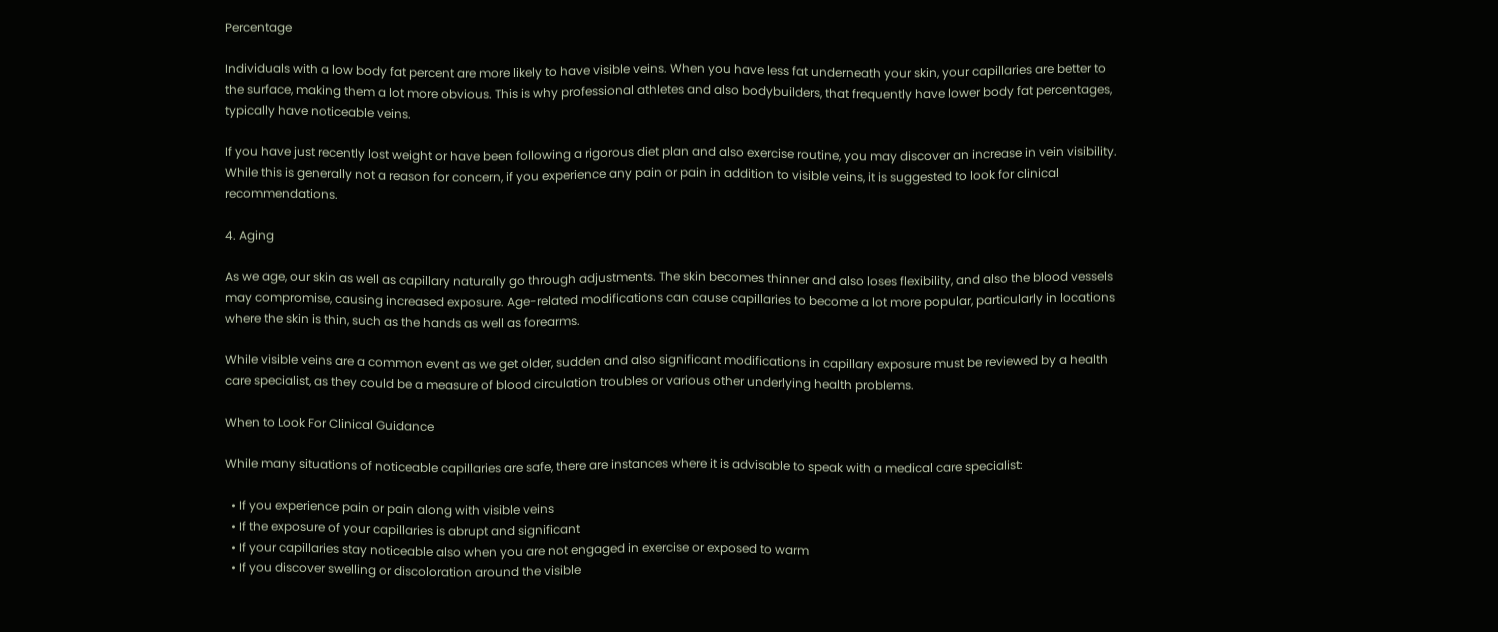Percentage

Individuals with a low body fat percent are more likely to have visible veins. When you have less fat underneath your skin, your capillaries are better to the surface, making them a lot more obvious. This is why professional athletes and also bodybuilders, that frequently have lower body fat percentages, typically have noticeable veins.

If you have just recently lost weight or have been following a rigorous diet plan and also exercise routine, you may discover an increase in vein visibility. While this is generally not a reason for concern, if you experience any pain or pain in addition to visible veins, it is suggested to look for clinical recommendations.

4. Aging

As we age, our skin as well as capillary naturally go through adjustments. The skin becomes thinner and also loses flexibility, and also the blood vessels may compromise, causing increased exposure. Age-related modifications can cause capillaries to become a lot more popular, particularly in locations where the skin is thin, such as the hands as well as forearms.

While visible veins are a common event as we get older, sudden and also significant modifications in capillary exposure must be reviewed by a health care specialist, as they could be a measure of blood circulation troubles or various other underlying health problems.

When to Look For Clinical Guidance

While many situations of noticeable capillaries are safe, there are instances where it is advisable to speak with a medical care specialist:

  • If you experience pain or pain along with visible veins
  • If the exposure of your capillaries is abrupt and significant
  • If your capillaries stay noticeable also when you are not engaged in exercise or exposed to warm
  • If you discover swelling or discoloration around the visible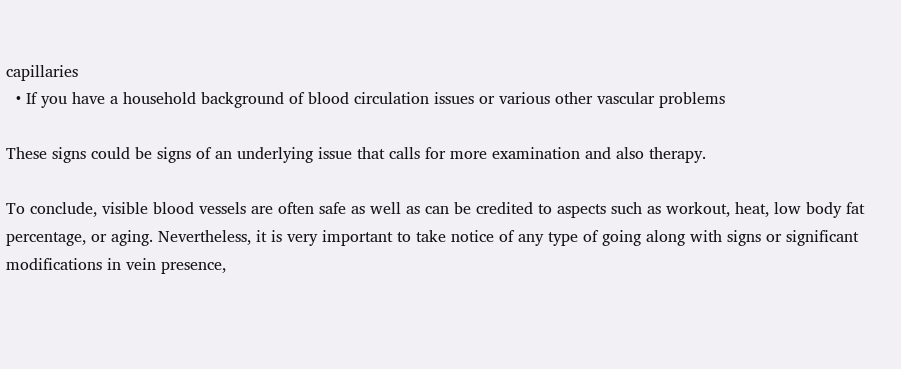capillaries
  • If you have a household background of blood circulation issues or various other vascular problems

These signs could be signs of an underlying issue that calls for more examination and also therapy.

To conclude, visible blood vessels are often safe as well as can be credited to aspects such as workout, heat, low body fat percentage, or aging. Nevertheless, it is very important to take notice of any type of going along with signs or significant modifications in vein presence,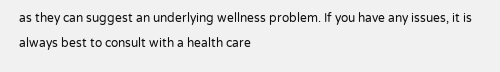as they can suggest an underlying wellness problem. If you have any issues, it is always best to consult with a health care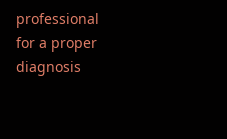professional for a proper diagnosis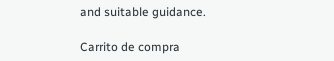and suitable guidance.

Carrito de compra